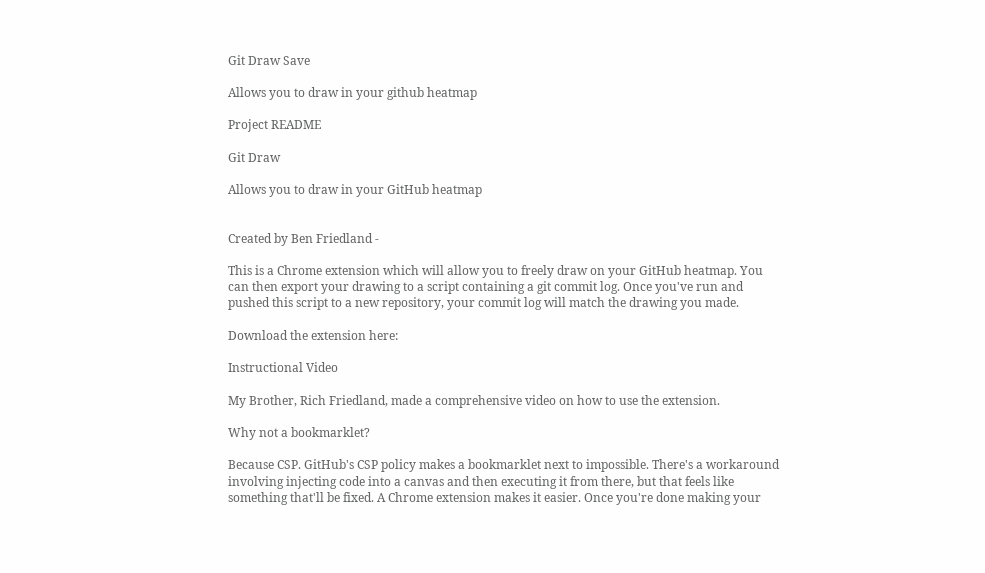Git Draw Save

Allows you to draw in your github heatmap

Project README

Git Draw

Allows you to draw in your GitHub heatmap


Created by Ben Friedland -

This is a Chrome extension which will allow you to freely draw on your GitHub heatmap. You can then export your drawing to a script containing a git commit log. Once you've run and pushed this script to a new repository, your commit log will match the drawing you made.

Download the extension here:

Instructional Video

My Brother, Rich Friedland, made a comprehensive video on how to use the extension.

Why not a bookmarklet?

Because CSP. GitHub's CSP policy makes a bookmarklet next to impossible. There's a workaround involving injecting code into a canvas and then executing it from there, but that feels like something that'll be fixed. A Chrome extension makes it easier. Once you're done making your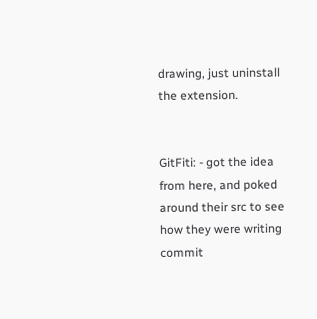drawing, just uninstall the extension.


GitFiti: - got the idea from here, and poked around their src to see how they were writing commit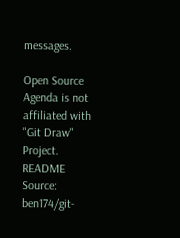messages.

Open Source Agenda is not affiliated with "Git Draw" Project. README Source: ben174/git-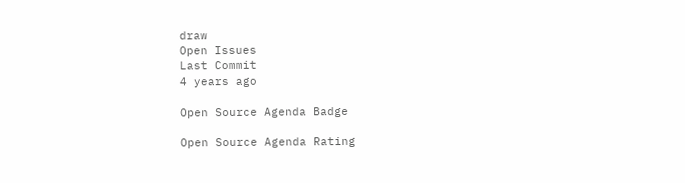draw
Open Issues
Last Commit
4 years ago

Open Source Agenda Badge

Open Source Agenda Rating